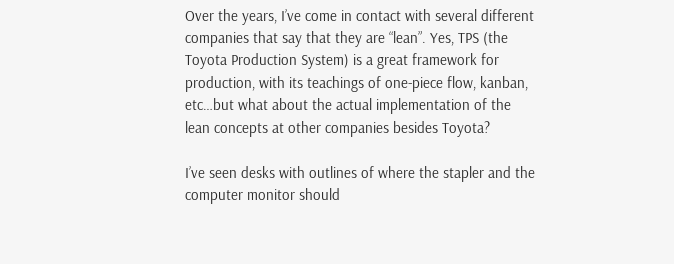Over the years, I’ve come in contact with several different companies that say that they are “lean”. Yes, TPS (the Toyota Production System) is a great framework for production, with its teachings of one-piece flow, kanban, etc…but what about the actual implementation of the lean concepts at other companies besides Toyota?

I’ve seen desks with outlines of where the stapler and the computer monitor should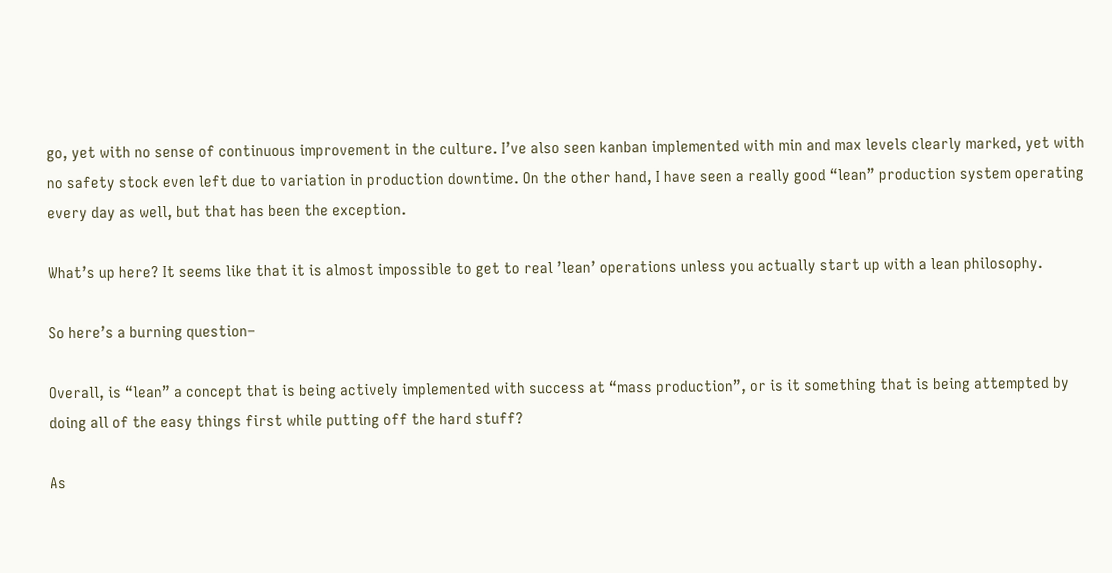go, yet with no sense of continuous improvement in the culture. I’ve also seen kanban implemented with min and max levels clearly marked, yet with no safety stock even left due to variation in production downtime. On the other hand, I have seen a really good “lean” production system operating every day as well, but that has been the exception.

What’s up here? It seems like that it is almost impossible to get to real ’lean’ operations unless you actually start up with a lean philosophy.

So here’s a burning question–

Overall, is “lean” a concept that is being actively implemented with success at “mass production”, or is it something that is being attempted by doing all of the easy things first while putting off the hard stuff?

As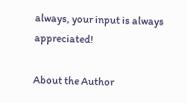always, your input is always appreciated!

About the Author